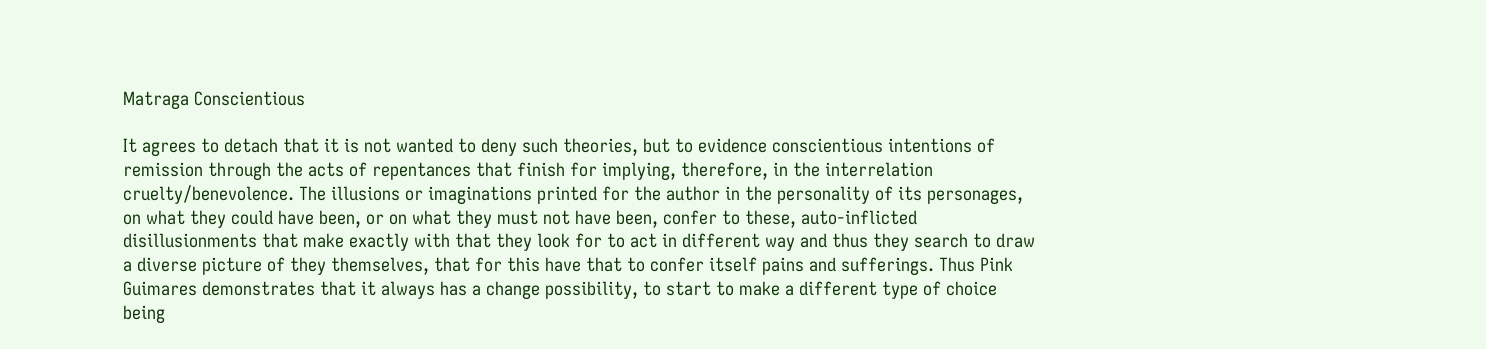Matraga Conscientious

It agrees to detach that it is not wanted to deny such theories, but to evidence conscientious intentions of remission through the acts of repentances that finish for implying, therefore, in the interrelation cruelty/benevolence. The illusions or imaginations printed for the author in the personality of its personages, on what they could have been, or on what they must not have been, confer to these, auto-inflicted disillusionments that make exactly with that they look for to act in different way and thus they search to draw a diverse picture of they themselves, that for this have that to confer itself pains and sufferings. Thus Pink Guimares demonstrates that it always has a change possibility, to start to make a different type of choice being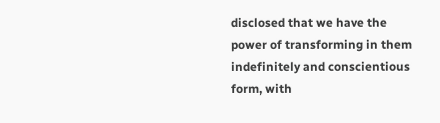disclosed that we have the power of transforming in them indefinitely and conscientious form, with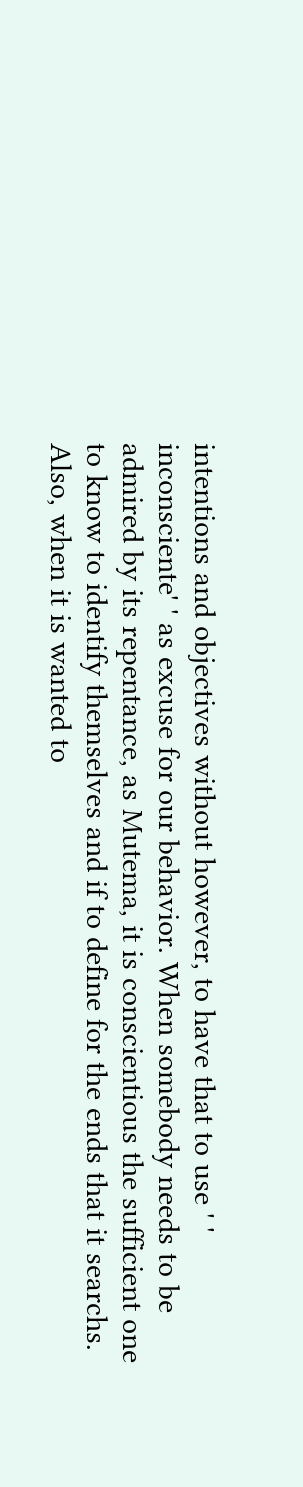intentions and objectives without however, to have that to use ' ' inconsciente' ' as excuse for our behavior. When somebody needs to be admired by its repentance, as Mutema, it is conscientious the sufficient one to know to identify themselves and if to define for the ends that it searchs. Also, when it is wanted to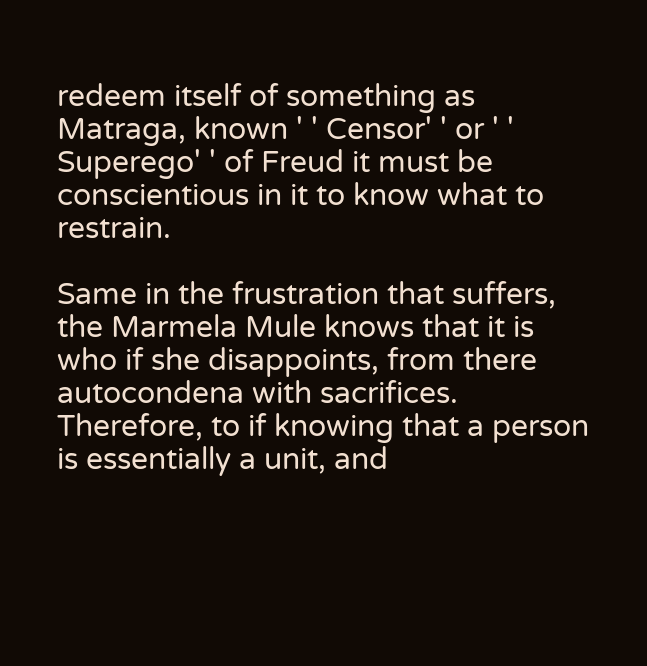redeem itself of something as Matraga, known ' ' Censor' ' or ' ' Superego' ' of Freud it must be conscientious in it to know what to restrain.

Same in the frustration that suffers, the Marmela Mule knows that it is who if she disappoints, from there autocondena with sacrifices. Therefore, to if knowing that a person is essentially a unit, and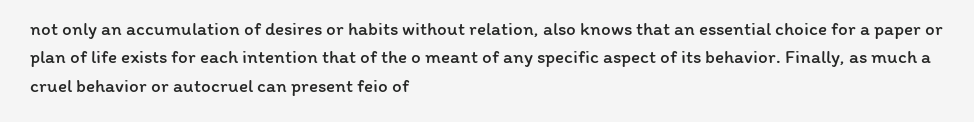not only an accumulation of desires or habits without relation, also knows that an essential choice for a paper or plan of life exists for each intention that of the o meant of any specific aspect of its behavior. Finally, as much a cruel behavior or autocruel can present feio of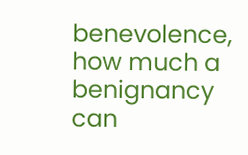benevolence, how much a benignancy can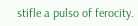stifle a pulso of ferocity.